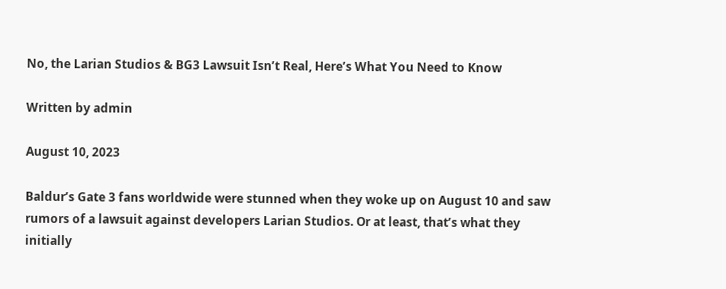No, the Larian Studios & BG3 Lawsuit Isn’t Real, Here’s What You Need to Know

Written by admin

August 10, 2023

Baldur’s Gate 3 fans worldwide were stunned when they woke up on August 10 and saw rumors of a lawsuit against developers Larian Studios. Or at least, that’s what they initially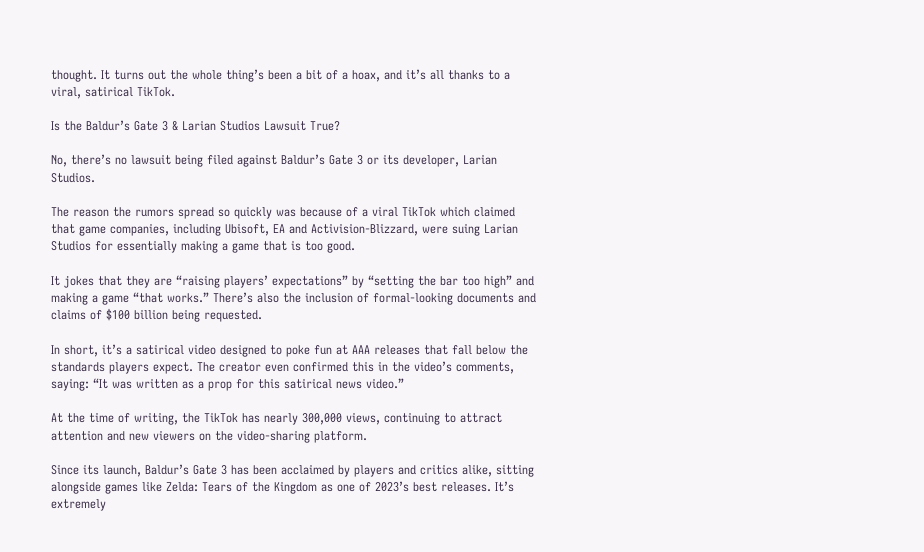thought. It turns out the whole thing’s been a bit of a hoax, and it’s all thanks to a viral, satirical TikTok.

Is the Baldur’s Gate 3 & Larian Studios Lawsuit True?

No, there’s no lawsuit being filed against Baldur’s Gate 3 or its developer, Larian Studios.

The reason the rumors spread so quickly was because of a viral TikTok which claimed that game companies, including Ubisoft, EA and Activision-Blizzard, were suing Larian Studios for essentially making a game that is too good.

It jokes that they are “raising players’ expectations” by “setting the bar too high” and making a game “that works.” There’s also the inclusion of formal-looking documents and claims of $100 billion being requested.

In short, it’s a satirical video designed to poke fun at AAA releases that fall below the standards players expect. The creator even confirmed this in the video’s comments, saying: “It was written as a prop for this satirical news video.”

At the time of writing, the TikTok has nearly 300,000 views, continuing to attract attention and new viewers on the video-sharing platform.

Since its launch, Baldur’s Gate 3 has been acclaimed by players and critics alike, sitting alongside games like Zelda: Tears of the Kingdom as one of 2023’s best releases. It’s extremely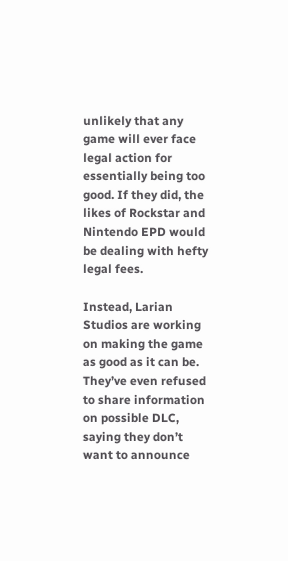unlikely that any game will ever face legal action for essentially being too good. If they did, the likes of Rockstar and Nintendo EPD would be dealing with hefty legal fees.

Instead, Larian Studios are working on making the game as good as it can be. They’ve even refused to share information on possible DLC, saying they don’t want to announce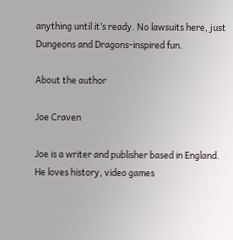anything until it’s ready. No lawsuits here, just Dungeons and Dragons-inspired fun.

About the author

Joe Craven

Joe is a writer and publisher based in England. He loves history, video games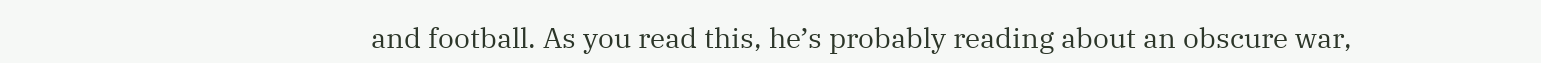and football. As you read this, he’s probably reading about an obscure war,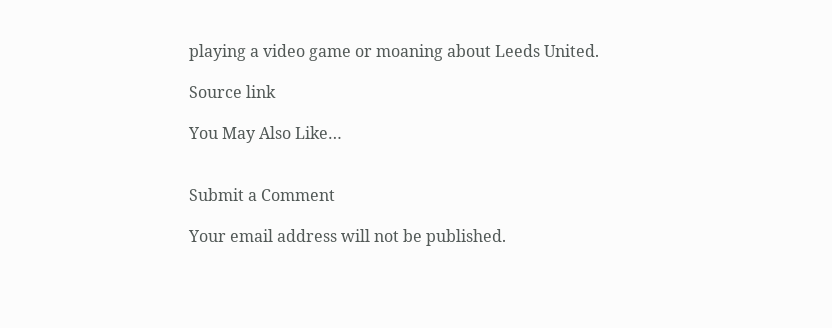playing a video game or moaning about Leeds United.

Source link

You May Also Like…


Submit a Comment

Your email address will not be published.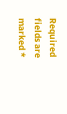Required fields are marked *